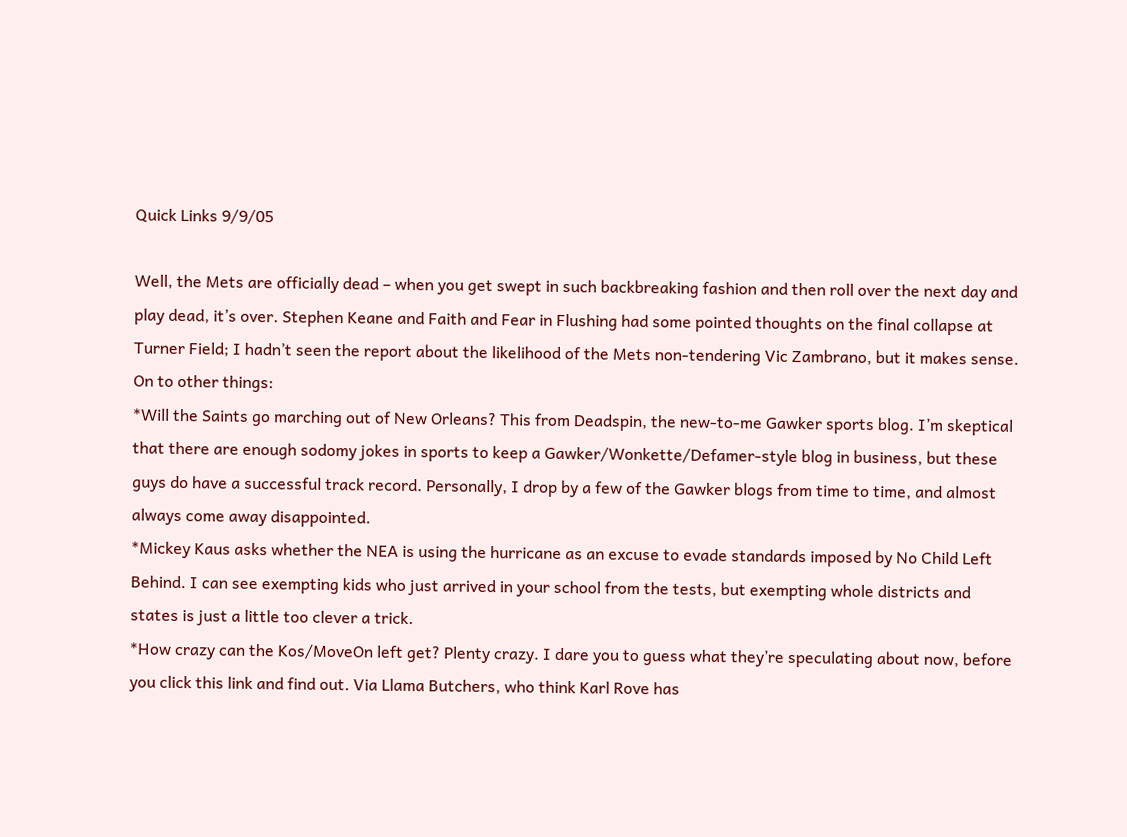Quick Links 9/9/05

Well, the Mets are officially dead – when you get swept in such backbreaking fashion and then roll over the next day and play dead, it’s over. Stephen Keane and Faith and Fear in Flushing had some pointed thoughts on the final collapse at Turner Field; I hadn’t seen the report about the likelihood of the Mets non-tendering Vic Zambrano, but it makes sense.
On to other things:
*Will the Saints go marching out of New Orleans? This from Deadspin, the new-to-me Gawker sports blog. I’m skeptical that there are enough sodomy jokes in sports to keep a Gawker/Wonkette/Defamer-style blog in business, but these guys do have a successful track record. Personally, I drop by a few of the Gawker blogs from time to time, and almost always come away disappointed.
*Mickey Kaus asks whether the NEA is using the hurricane as an excuse to evade standards imposed by No Child Left Behind. I can see exempting kids who just arrived in your school from the tests, but exempting whole districts and states is just a little too clever a trick.
*How crazy can the Kos/MoveOn left get? Plenty crazy. I dare you to guess what they’re speculating about now, before you click this link and find out. Via Llama Butchers, who think Karl Rove has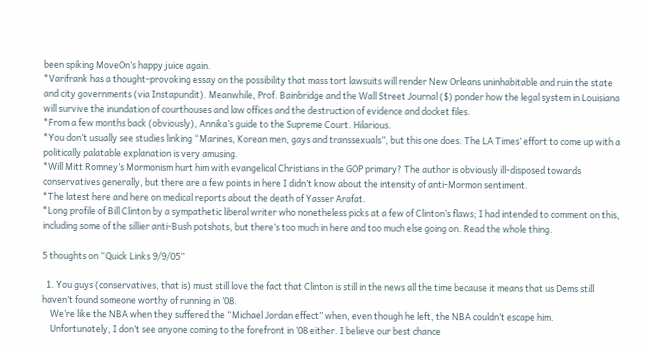been spiking MoveOn’s happy juice again.
*Varifrank has a thought-provoking essay on the possibility that mass tort lawsuits will render New Orleans uninhabitable and ruin the state and city governments (via Instapundit). Meanwhile, Prof. Bainbridge and the Wall Street Journal ($) ponder how the legal system in Louisiana will survive the inundation of courthouses and law offices and the destruction of evidence and docket files.
*From a few months back (obviously), Annika’s guide to the Supreme Court. Hilarious.
*You don’t usually see studies linking “Marines, Korean men, gays and transsexuals”, but this one does. The LA Times’ effort to come up with a politically palatable explanation is very amusing.
*Will Mitt Romney’s Mormonism hurt him with evangelical Christians in the GOP primary? The author is obviously ill-disposed towards conservatives generally, but there are a few points in here I didn’t know about the intensity of anti-Mormon sentiment.
*The latest here and here on medical reports about the death of Yasser Arafat.
*Long profile of Bill Clinton by a sympathetic liberal writer who nonetheless picks at a few of Clinton’s flaws; I had intended to comment on this, including some of the sillier anti-Bush potshots, but there’s too much in here and too much else going on. Read the whole thing.

5 thoughts on “Quick Links 9/9/05”

  1. You guys (conservatives, that is) must still love the fact that Clinton is still in the news all the time because it means that us Dems still haven’t found someone worthy of running in ’08.
    We’re like the NBA when they suffered the “Michael Jordan effect” when, even though he left, the NBA couldn’t escape him.
    Unfortunately, I don’t see anyone coming to the forefront in ’08 either. I believe our best chance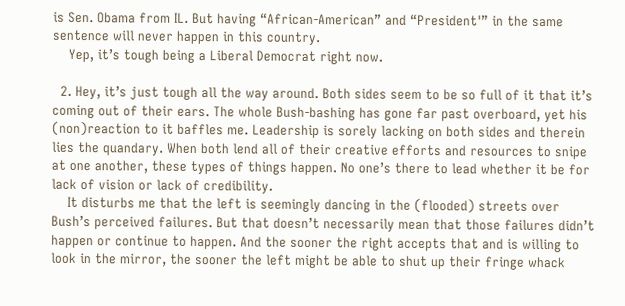is Sen. Obama from IL. But having “African-American” and “President'” in the same sentence will never happen in this country.
    Yep, it’s tough being a Liberal Democrat right now.

  2. Hey, it’s just tough all the way around. Both sides seem to be so full of it that it’s coming out of their ears. The whole Bush-bashing has gone far past overboard, yet his (non)reaction to it baffles me. Leadership is sorely lacking on both sides and therein lies the quandary. When both lend all of their creative efforts and resources to snipe at one another, these types of things happen. No one’s there to lead whether it be for lack of vision or lack of credibility.
    It disturbs me that the left is seemingly dancing in the (flooded) streets over Bush’s perceived failures. But that doesn’t necessarily mean that those failures didn’t happen or continue to happen. And the sooner the right accepts that and is willing to look in the mirror, the sooner the left might be able to shut up their fringe whack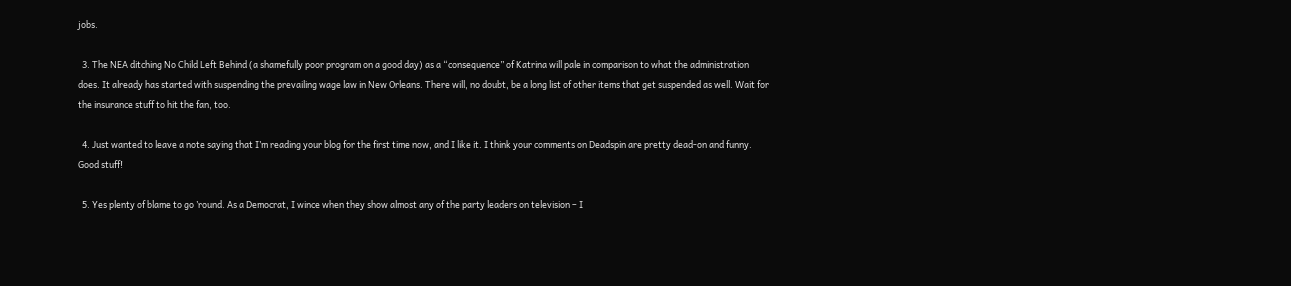jobs.

  3. The NEA ditching No Child Left Behind (a shamefully poor program on a good day) as a “consequence” of Katrina will pale in comparison to what the administration does. It already has started with suspending the prevailing wage law in New Orleans. There will, no doubt, be a long list of other items that get suspended as well. Wait for the insurance stuff to hit the fan, too.

  4. Just wanted to leave a note saying that I’m reading your blog for the first time now, and I like it. I think your comments on Deadspin are pretty dead-on and funny. Good stuff!

  5. Yes plenty of blame to go ’round. As a Democrat, I wince when they show almost any of the party leaders on television – I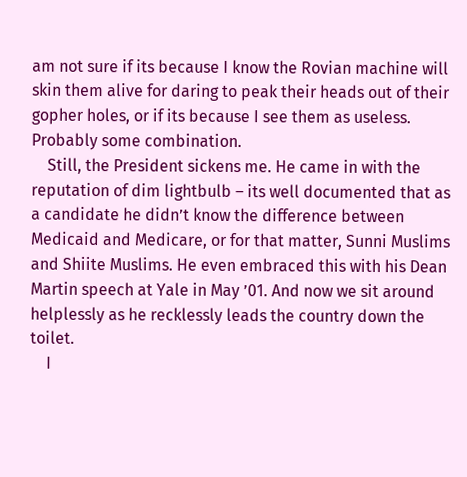am not sure if its because I know the Rovian machine will skin them alive for daring to peak their heads out of their gopher holes, or if its because I see them as useless. Probably some combination.
    Still, the President sickens me. He came in with the reputation of dim lightbulb – its well documented that as a candidate he didn’t know the difference between Medicaid and Medicare, or for that matter, Sunni Muslims and Shiite Muslims. He even embraced this with his Dean Martin speech at Yale in May ’01. And now we sit around helplessly as he recklessly leads the country down the toilet.
    I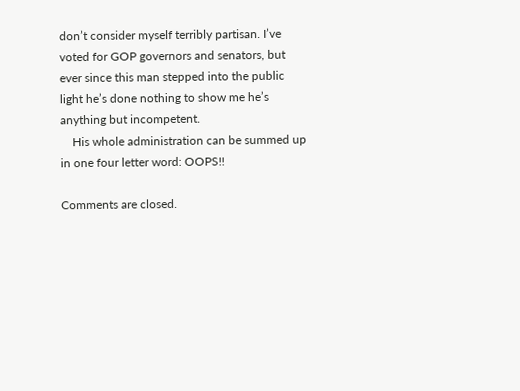don’t consider myself terribly partisan. I’ve voted for GOP governors and senators, but ever since this man stepped into the public light he’s done nothing to show me he’s anything but incompetent.
    His whole administration can be summed up in one four letter word: OOPS!!

Comments are closed.